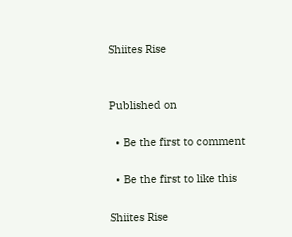Shiites Rise


Published on

  • Be the first to comment

  • Be the first to like this

Shiites Rise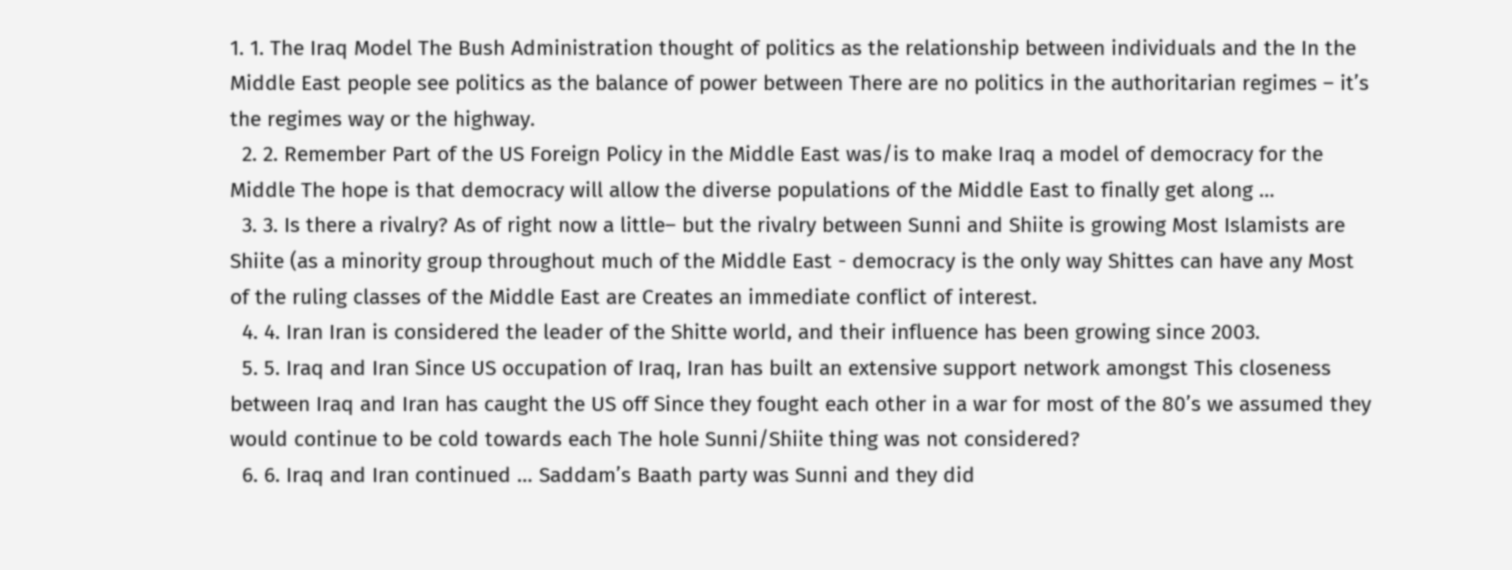1. 1. The Iraq Model The Bush Administration thought of politics as the relationship between individuals and the In the Middle East people see politics as the balance of power between There are no politics in the authoritarian regimes – it’s the regimes way or the highway.
  2. 2. Remember Part of the US Foreign Policy in the Middle East was/is to make Iraq a model of democracy for the Middle The hope is that democracy will allow the diverse populations of the Middle East to finally get along …
  3. 3. Is there a rivalry? As of right now a little– but the rivalry between Sunni and Shiite is growing Most Islamists are Shiite (as a minority group throughout much of the Middle East - democracy is the only way Shittes can have any Most of the ruling classes of the Middle East are Creates an immediate conflict of interest.
  4. 4. Iran Iran is considered the leader of the Shitte world, and their influence has been growing since 2003.
  5. 5. Iraq and Iran Since US occupation of Iraq, Iran has built an extensive support network amongst This closeness between Iraq and Iran has caught the US off Since they fought each other in a war for most of the 80’s we assumed they would continue to be cold towards each The hole Sunni/Shiite thing was not considered?
  6. 6. Iraq and Iran continued … Saddam’s Baath party was Sunni and they did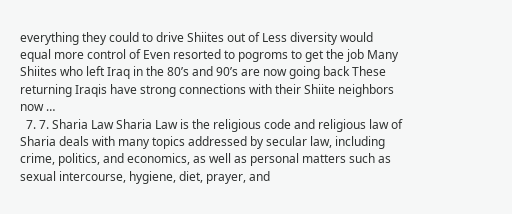everything they could to drive Shiites out of Less diversity would equal more control of Even resorted to pogroms to get the job Many Shiites who left Iraq in the 80’s and 90’s are now going back These returning Iraqis have strong connections with their Shiite neighbors now …
  7. 7. Sharia Law Sharia Law is the religious code and religious law of Sharia deals with many topics addressed by secular law, including crime, politics, and economics, as well as personal matters such as sexual intercourse, hygiene, diet, prayer, and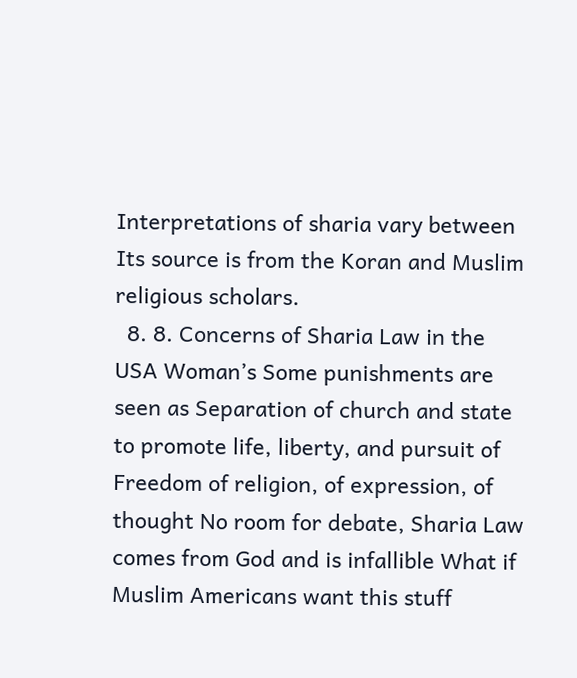Interpretations of sharia vary between Its source is from the Koran and Muslim religious scholars.
  8. 8. Concerns of Sharia Law in the USA Woman’s Some punishments are seen as Separation of church and state to promote life, liberty, and pursuit of Freedom of religion, of expression, of thought No room for debate, Sharia Law comes from God and is infallible What if Muslim Americans want this stuff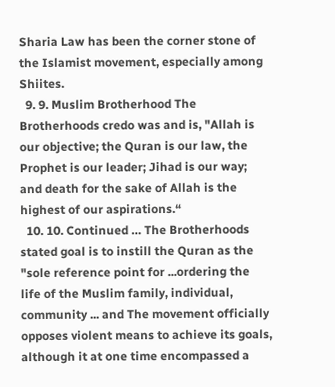Sharia Law has been the corner stone of the Islamist movement, especially among Shiites.
  9. 9. Muslim Brotherhood The Brotherhoods credo was and is, "Allah is our objective; the Quran is our law, the Prophet is our leader; Jihad is our way; and death for the sake of Allah is the highest of our aspirations.“
  10. 10. Continued … The Brotherhoods stated goal is to instill the Quran as the "sole reference point for ...ordering the life of the Muslim family, individual, community ... and The movement officially opposes violent means to achieve its goals, although it at one time encompassed a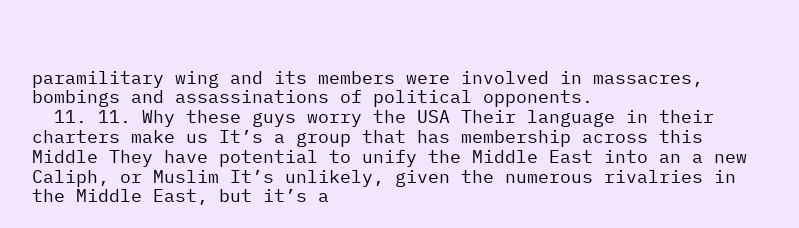paramilitary wing and its members were involved in massacres, bombings and assassinations of political opponents.
  11. 11. Why these guys worry the USA Their language in their charters make us It’s a group that has membership across this Middle They have potential to unify the Middle East into an a new Caliph, or Muslim It’s unlikely, given the numerous rivalries in the Middle East, but it’s a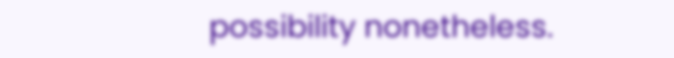possibility nonetheless.